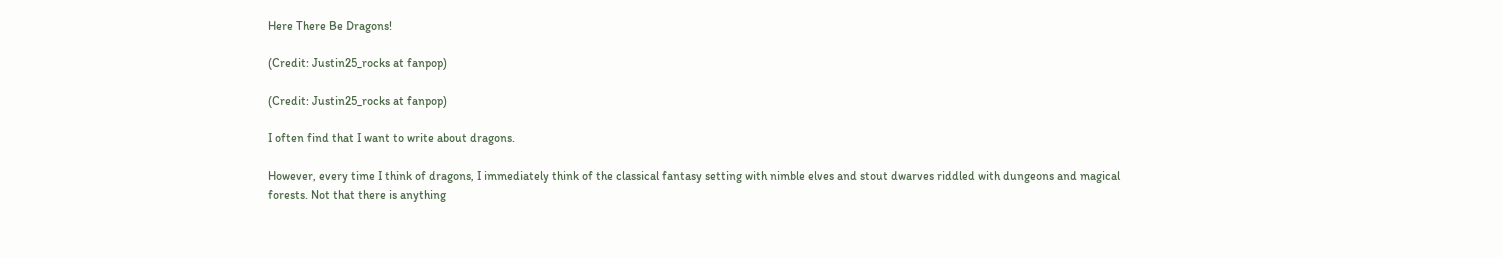Here There Be Dragons!

(Credit: Justin25_rocks at fanpop)

(Credit: Justin25_rocks at fanpop)

I often find that I want to write about dragons.

However, every time I think of dragons, I immediately think of the classical fantasy setting with nimble elves and stout dwarves riddled with dungeons and magical forests. Not that there is anything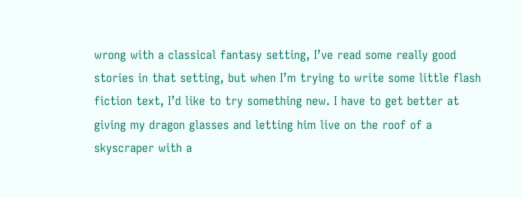wrong with a classical fantasy setting, I’ve read some really good stories in that setting, but when I’m trying to write some little flash fiction text, I’d like to try something new. I have to get better at giving my dragon glasses and letting him live on the roof of a skyscraper with a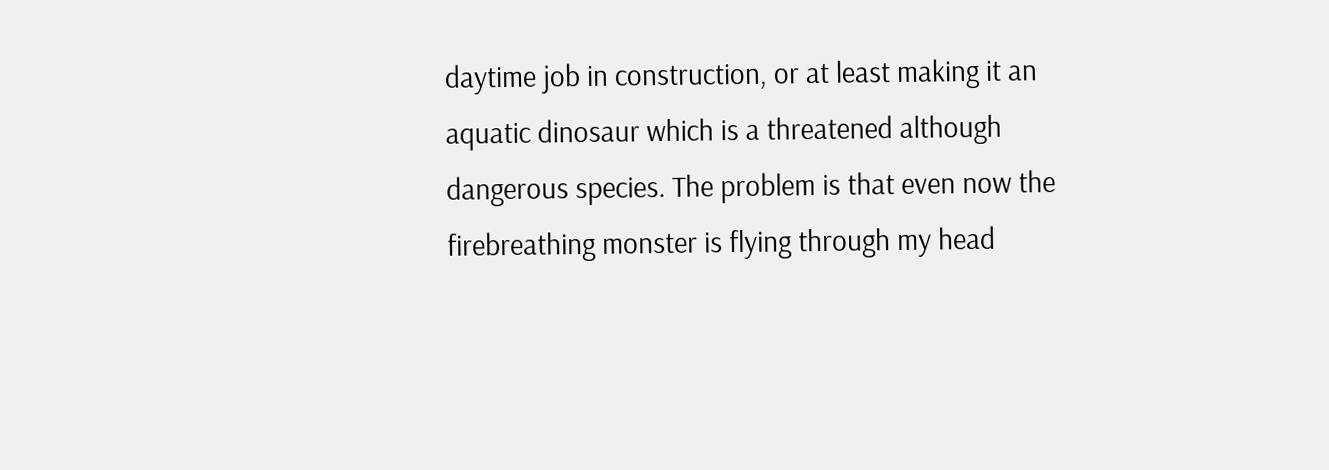daytime job in construction, or at least making it an aquatic dinosaur which is a threatened although dangerous species. The problem is that even now the firebreathing monster is flying through my head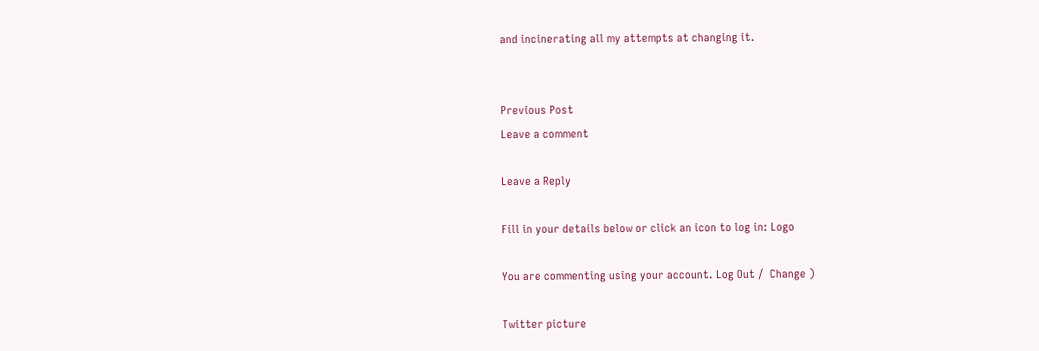and incinerating all my attempts at changing it.


Previous Post
Leave a comment

Leave a Reply

Fill in your details below or click an icon to log in: Logo

You are commenting using your account. Log Out /  Change )

Twitter picture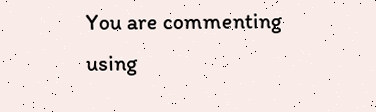You are commenting using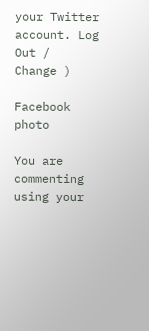your Twitter account. Log Out /  Change )

Facebook photo

You are commenting using your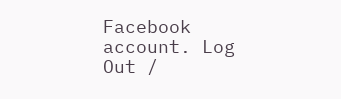Facebook account. Log Out /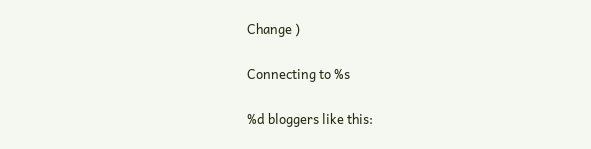Change )

Connecting to %s

%d bloggers like this: